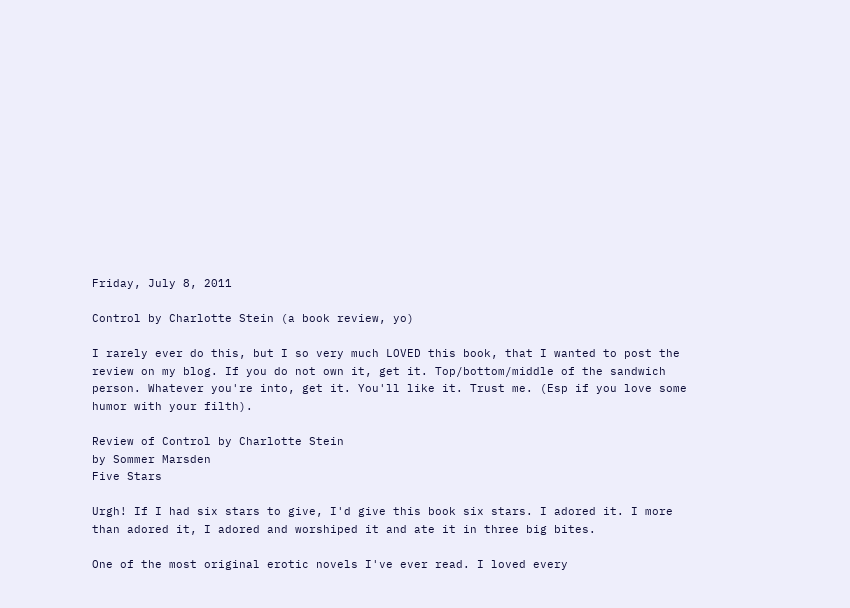Friday, July 8, 2011

Control by Charlotte Stein (a book review, yo)

I rarely ever do this, but I so very much LOVED this book, that I wanted to post the review on my blog. If you do not own it, get it. Top/bottom/middle of the sandwich person. Whatever you're into, get it. You'll like it. Trust me. (Esp if you love some humor with your filth).

Review of Control by Charlotte Stein
by Sommer Marsden
Five Stars

Urgh! If I had six stars to give, I'd give this book six stars. I adored it. I more than adored it, I adored and worshiped it and ate it in three big bites.

One of the most original erotic novels I've ever read. I loved every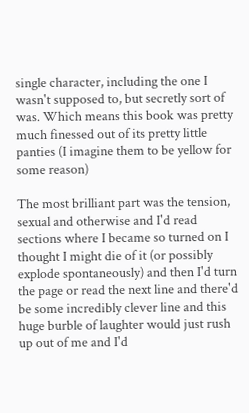single character, including the one I wasn't supposed to, but secretly sort of was. Which means this book was pretty much finessed out of its pretty little panties (I imagine them to be yellow for some reason)

The most brilliant part was the tension, sexual and otherwise and I'd read sections where I became so turned on I thought I might die of it (or possibly explode spontaneously) and then I'd turn the page or read the next line and there'd be some incredibly clever line and this huge burble of laughter would just rush up out of me and I'd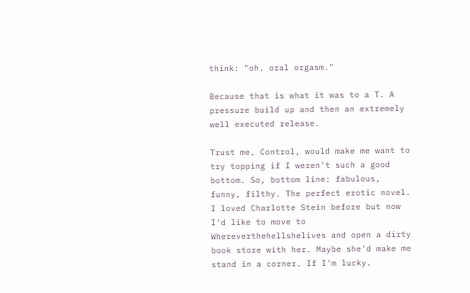think: "oh. oral orgasm."

Because that is what it was to a T. A pressure build up and then an extremely well executed release.

Trust me, Control, would make me want to try topping if I weren't such a good bottom. So, bottom line: fabulous, funny, filthy. The perfect erotic novel. I loved Charlotte Stein before but now I'd like to move to Whereverthehellshelives and open a dirty book store with her. Maybe she'd make me stand in a corner. If I'm lucky.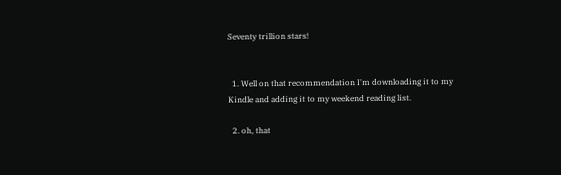Seventy trillion stars!


  1. Well on that recommendation I'm downloading it to my Kindle and adding it to my weekend reading list.

  2. oh, that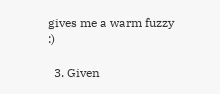gives me a warm fuzzy :)

  3. Given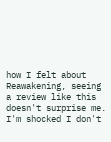how I felt about Reawakening, seeing a review like this doesn't surprise me. I'm shocked I don't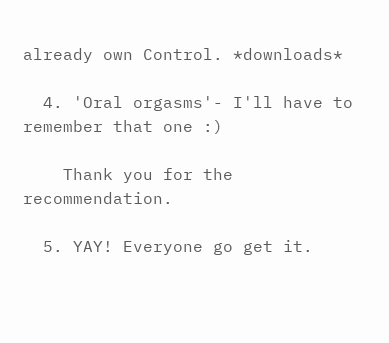already own Control. *downloads*

  4. 'Oral orgasms'- I'll have to remember that one :)

    Thank you for the recommendation.

  5. YAY! Everyone go get it.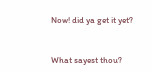Now! did ya get it yet?


What sayest thou?